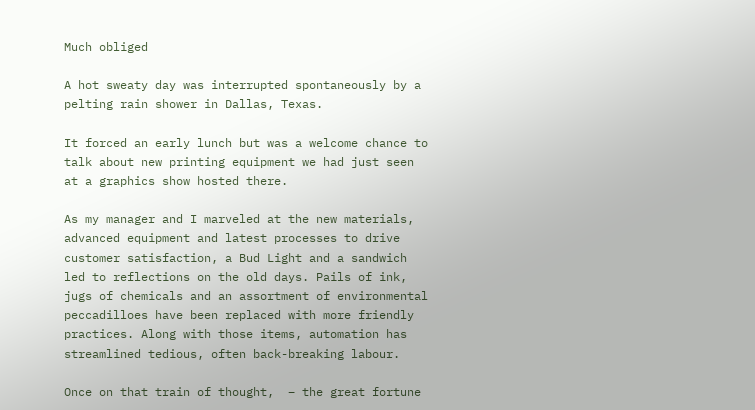Much obliged

A hot sweaty day was interrupted spontaneously by a pelting rain shower in Dallas, Texas.

It forced an early lunch but was a welcome chance to talk about new printing equipment we had just seen at a graphics show hosted there.

As my manager and I marveled at the new materials, advanced equipment and latest processes to drive customer satisfaction, a Bud Light and a sandwich led to reflections on the old days. Pails of ink, jugs of chemicals and an assortment of environmental peccadilloes have been replaced with more friendly practices. Along with those items, automation has streamlined tedious, often back-breaking labour.

Once on that train of thought,  – the great fortune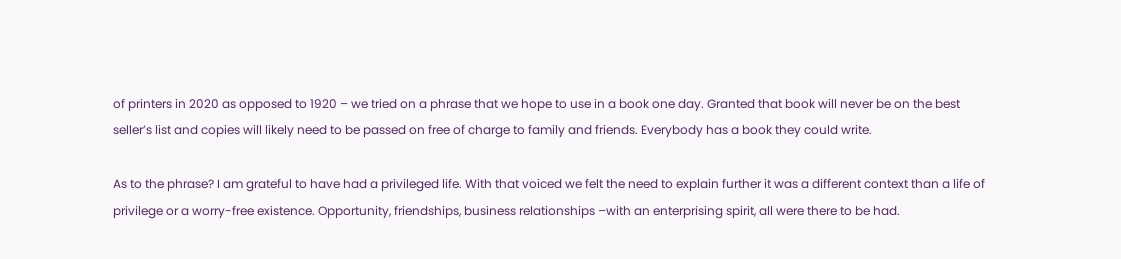of printers in 2020 as opposed to 1920 – we tried on a phrase that we hope to use in a book one day. Granted that book will never be on the best seller’s list and copies will likely need to be passed on free of charge to family and friends. Everybody has a book they could write.

As to the phrase? I am grateful to have had a privileged life. With that voiced we felt the need to explain further it was a different context than a life of privilege or a worry-free existence. Opportunity, friendships, business relationships –with an enterprising spirit, all were there to be had.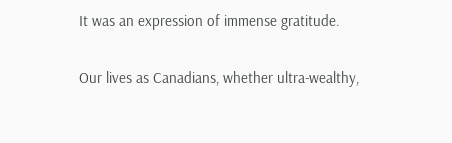It was an expression of immense gratitude.

Our lives as Canadians, whether ultra-wealthy,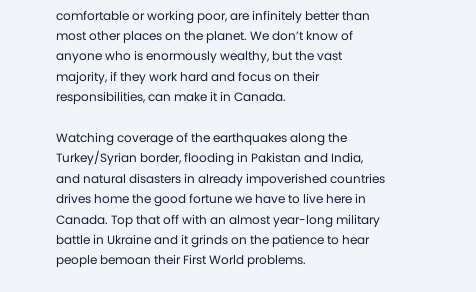comfortable or working poor, are infinitely better than most other places on the planet. We don’t know of anyone who is enormously wealthy, but the vast majority, if they work hard and focus on their responsibilities, can make it in Canada.

Watching coverage of the earthquakes along the Turkey/Syrian border, flooding in Pakistan and India, and natural disasters in already impoverished countries drives home the good fortune we have to live here in Canada. Top that off with an almost year-long military battle in Ukraine and it grinds on the patience to hear people bemoan their First World problems.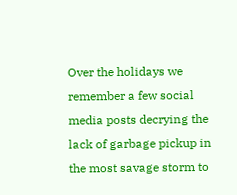Over the holidays we remember a few social media posts decrying the lack of garbage pickup in the most savage storm to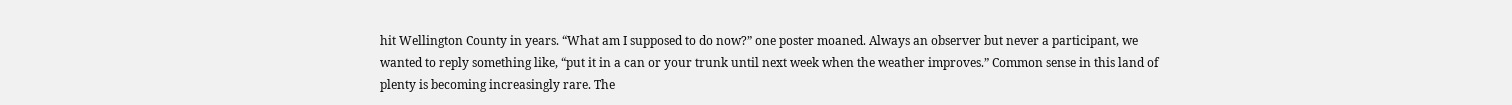hit Wellington County in years. “What am I supposed to do now?” one poster moaned. Always an observer but never a participant, we wanted to reply something like, “put it in a can or your trunk until next week when the weather improves.” Common sense in this land of plenty is becoming increasingly rare. The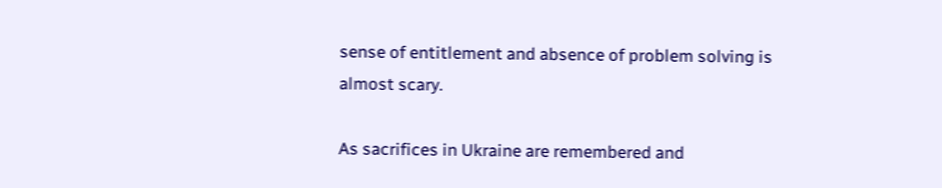sense of entitlement and absence of problem solving is almost scary.

As sacrifices in Ukraine are remembered and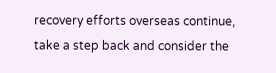recovery efforts overseas continue, take a step back and consider the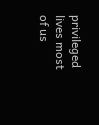privileged lives most of us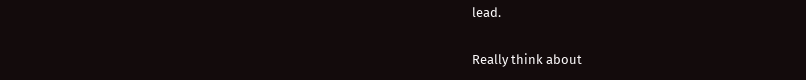lead.

Really think about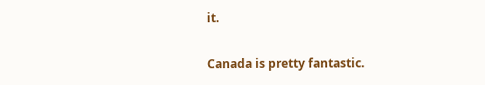it.

Canada is pretty fantastic.